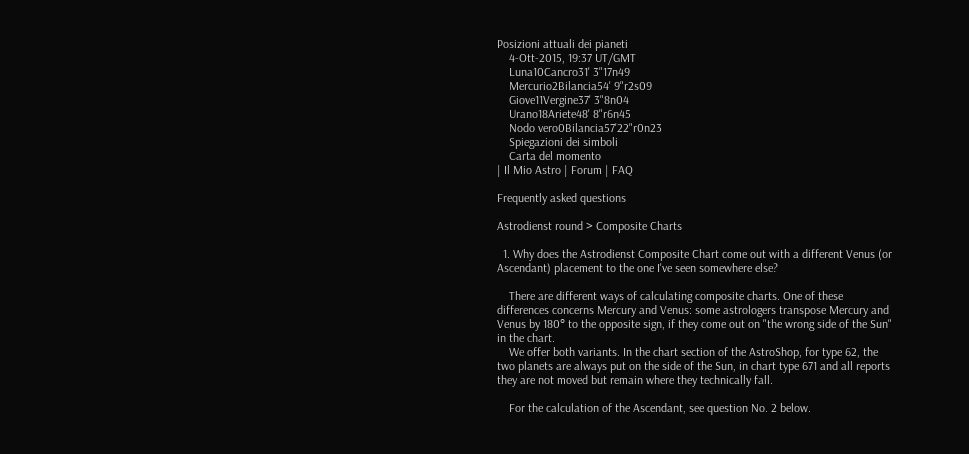Posizioni attuali dei pianeti
    4-Ott-2015, 19:37 UT/GMT
    Luna10Cancro31' 3"17n49
    Mercurio2Bilancia54' 9"r2s09
    Giove11Vergine37' 3"8n04
    Urano18Ariete48' 8"r6n45
    Nodo vero0Bilancia57'22"r0n23
    Spiegazioni dei simboli
    Carta del momento
| Il Mio Astro | Forum | FAQ

Frequently asked questions

Astrodienst round > Composite Charts

  1. Why does the Astrodienst Composite Chart come out with a different Venus (or Ascendant) placement to the one I've seen somewhere else?

    There are different ways of calculating composite charts. One of these differences concerns Mercury and Venus: some astrologers transpose Mercury and Venus by 180° to the opposite sign, if they come out on "the wrong side of the Sun" in the chart.
    We offer both variants. In the chart section of the AstroShop, for type 62, the two planets are always put on the side of the Sun, in chart type 671 and all reports they are not moved but remain where they technically fall.

    For the calculation of the Ascendant, see question No. 2 below.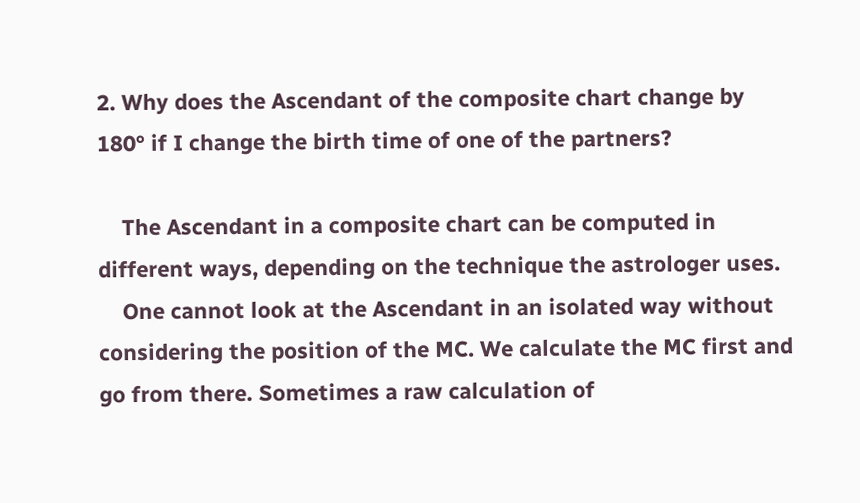2. Why does the Ascendant of the composite chart change by 180° if I change the birth time of one of the partners?

    The Ascendant in a composite chart can be computed in different ways, depending on the technique the astrologer uses.
    One cannot look at the Ascendant in an isolated way without considering the position of the MC. We calculate the MC first and go from there. Sometimes a raw calculation of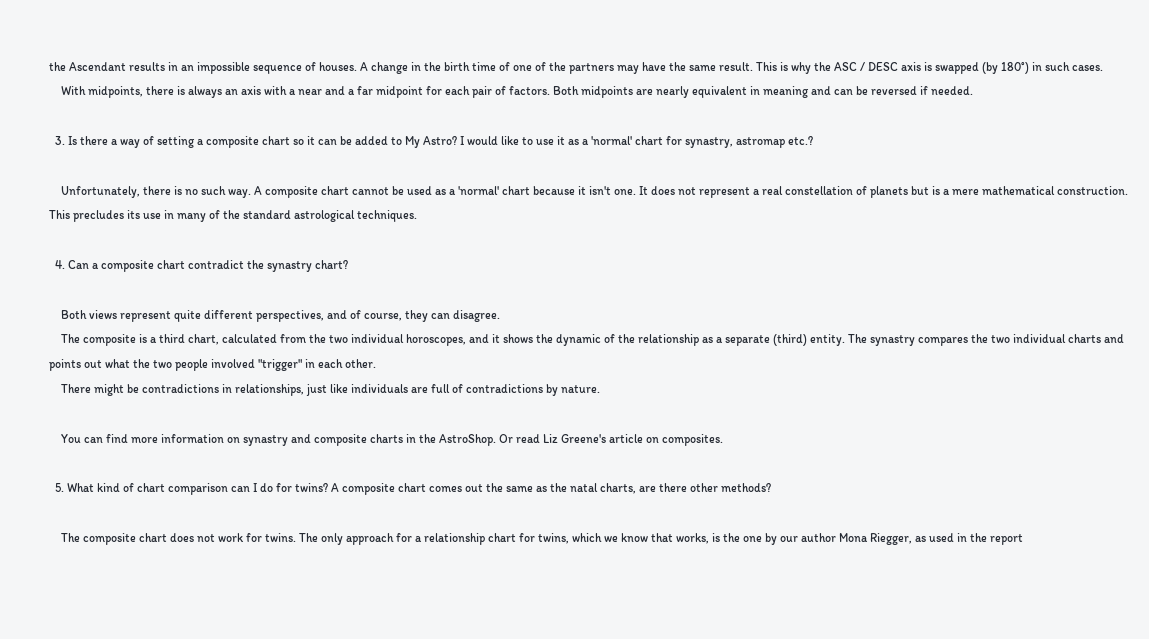the Ascendant results in an impossible sequence of houses. A change in the birth time of one of the partners may have the same result. This is why the ASC / DESC axis is swapped (by 180°) in such cases.
    With midpoints, there is always an axis with a near and a far midpoint for each pair of factors. Both midpoints are nearly equivalent in meaning and can be reversed if needed.

  3. Is there a way of setting a composite chart so it can be added to My Astro? I would like to use it as a 'normal' chart for synastry, astromap etc.?

    Unfortunately, there is no such way. A composite chart cannot be used as a 'normal' chart because it isn't one. It does not represent a real constellation of planets but is a mere mathematical construction. This precludes its use in many of the standard astrological techniques.

  4. Can a composite chart contradict the synastry chart?

    Both views represent quite different perspectives, and of course, they can disagree.
    The composite is a third chart, calculated from the two individual horoscopes, and it shows the dynamic of the relationship as a separate (third) entity. The synastry compares the two individual charts and points out what the two people involved "trigger" in each other.
    There might be contradictions in relationships, just like individuals are full of contradictions by nature.

    You can find more information on synastry and composite charts in the AstroShop. Or read Liz Greene's article on composites.

  5. What kind of chart comparison can I do for twins? A composite chart comes out the same as the natal charts, are there other methods?

    The composite chart does not work for twins. The only approach for a relationship chart for twins, which we know that works, is the one by our author Mona Riegger, as used in the report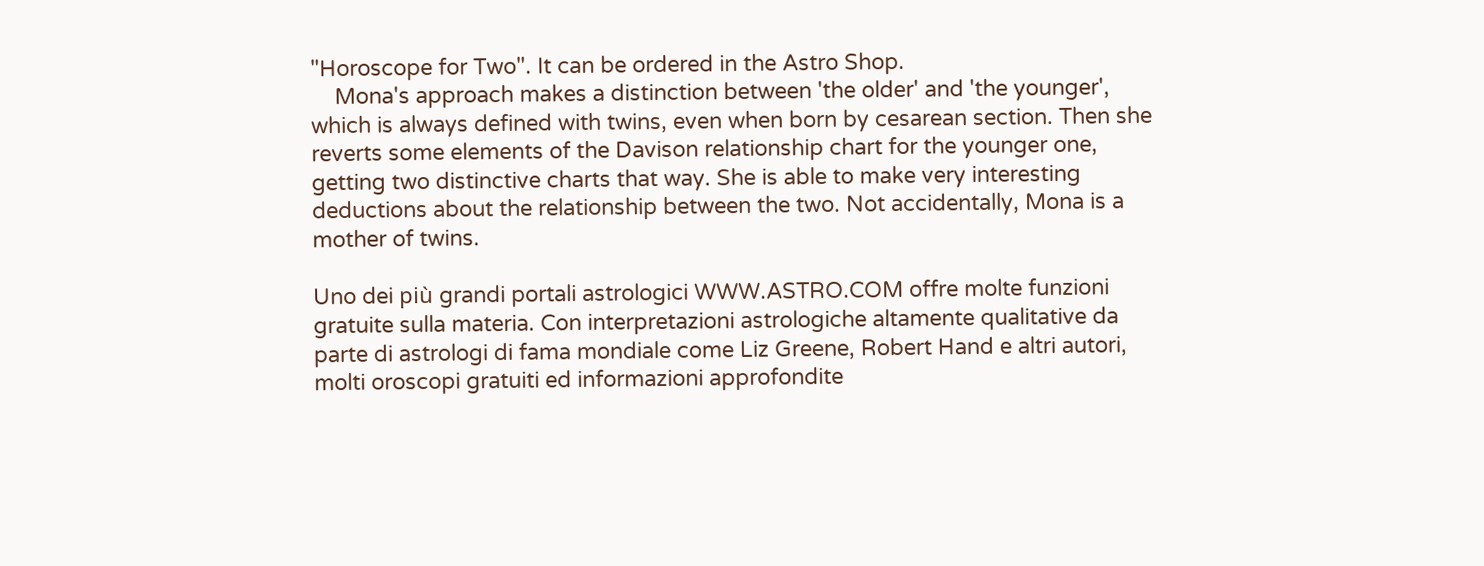"Horoscope for Two". It can be ordered in the Astro Shop.
    Mona's approach makes a distinction between 'the older' and 'the younger', which is always defined with twins, even when born by cesarean section. Then she reverts some elements of the Davison relationship chart for the younger one, getting two distinctive charts that way. She is able to make very interesting deductions about the relationship between the two. Not accidentally, Mona is a mother of twins.

Uno dei più grandi portali astrologici WWW.ASTRO.COM offre molte funzioni gratuite sulla materia. Con interpretazioni astrologiche altamente qualitative da parte di astrologi di fama mondiale come Liz Greene, Robert Hand e altri autori, molti oroscopi gratuiti ed informazioni approfondite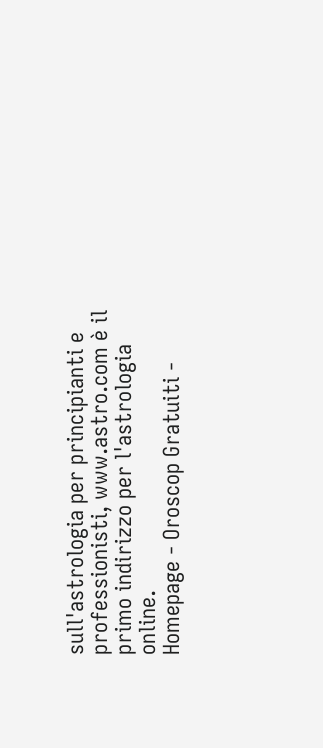sull'astrologia per principianti e professionisti, www.astro.com è il primo indirizzo per l'astrologia online.
Homepage - Oroscop Gratuiti -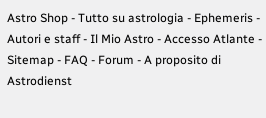Astro Shop - Tutto su astrologia - Ephemeris - Autori e staff - Il Mio Astro - Accesso Atlante - Sitemap - FAQ - Forum - A proposito di Astrodienst